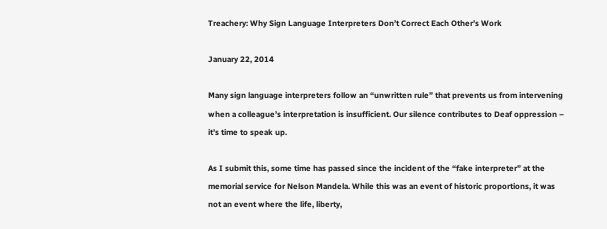Treachery: Why Sign Language Interpreters Don’t Correct Each Other’s Work

January 22, 2014

Many sign language interpreters follow an “unwritten rule” that prevents us from intervening when a colleague’s interpretation is insufficient. Our silence contributes to Deaf oppression – it’s time to speak up.

As I submit this, some time has passed since the incident of the “fake interpreter” at the memorial service for Nelson Mandela. While this was an event of historic proportions, it was not an event where the life, liberty,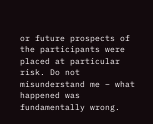or future prospects of the participants were placed at particular risk. Do not misunderstand me – what happened was fundamentally wrong.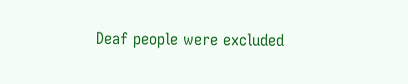Deaf people were excluded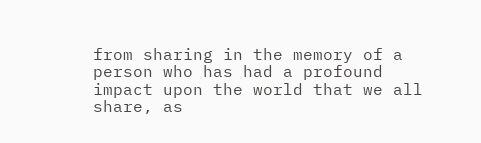from sharing in the memory of a person who has had a profound impact upon the world that we all share, as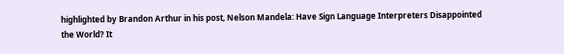highlighted by Brandon Arthur in his post, Nelson Mandela: Have Sign Language Interpreters Disappointed the World? It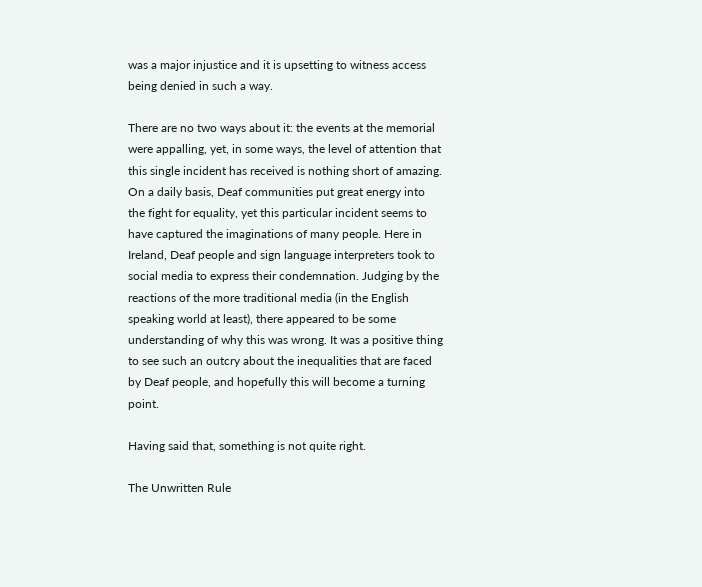was a major injustice and it is upsetting to witness access being denied in such a way.

There are no two ways about it: the events at the memorial were appalling, yet, in some ways, the level of attention that this single incident has received is nothing short of amazing. On a daily basis, Deaf communities put great energy into the fight for equality, yet this particular incident seems to have captured the imaginations of many people. Here in Ireland, Deaf people and sign language interpreters took to social media to express their condemnation. Judging by the reactions of the more traditional media (in the English speaking world at least), there appeared to be some understanding of why this was wrong. It was a positive thing to see such an outcry about the inequalities that are faced by Deaf people, and hopefully this will become a turning point.

Having said that, something is not quite right.

The Unwritten Rule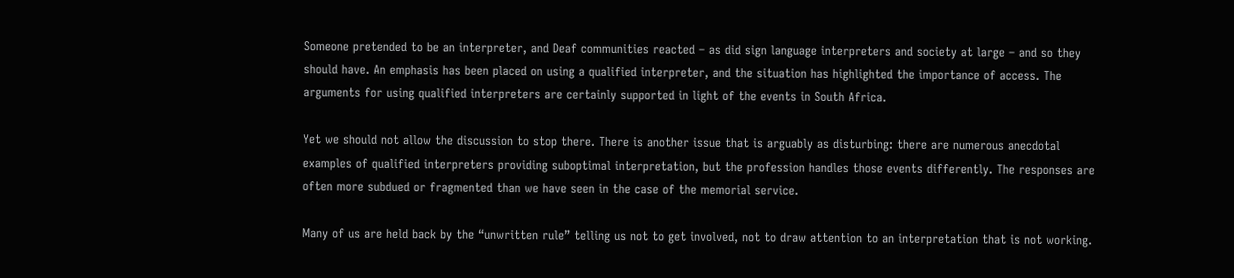Someone pretended to be an interpreter, and Deaf communities reacted – as did sign language interpreters and society at large – and so they should have. An emphasis has been placed on using a qualified interpreter, and the situation has highlighted the importance of access. The arguments for using qualified interpreters are certainly supported in light of the events in South Africa.

Yet we should not allow the discussion to stop there. There is another issue that is arguably as disturbing: there are numerous anecdotal examples of qualified interpreters providing suboptimal interpretation, but the profession handles those events differently. The responses are often more subdued or fragmented than we have seen in the case of the memorial service.

Many of us are held back by the “unwritten rule” telling us not to get involved, not to draw attention to an interpretation that is not working.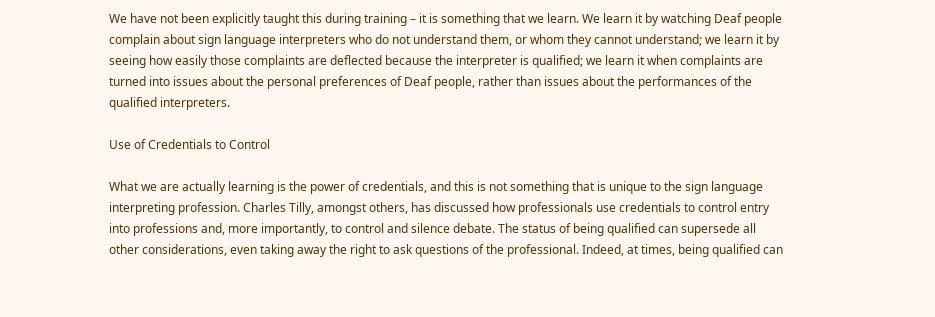We have not been explicitly taught this during training – it is something that we learn. We learn it by watching Deaf people complain about sign language interpreters who do not understand them, or whom they cannot understand; we learn it by seeing how easily those complaints are deflected because the interpreter is qualified; we learn it when complaints are turned into issues about the personal preferences of Deaf people, rather than issues about the performances of the qualified interpreters.

Use of Credentials to Control

What we are actually learning is the power of credentials, and this is not something that is unique to the sign language interpreting profession. Charles Tilly, amongst others, has discussed how professionals use credentials to control entry into professions and, more importantly, to control and silence debate. The status of being qualified can supersede all other considerations, even taking away the right to ask questions of the professional. Indeed, at times, being qualified can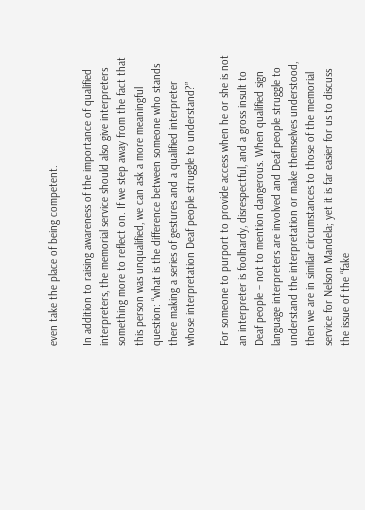even take the place of being competent.

In addition to raising awareness of the importance of qualified interpreters, the memorial service should also give interpreters something more to reflect on. If we step away from the fact that this person was unqualified, we can ask a more meaningful question: “what is the difference between someone who stands there making a series of gestures and a qualified interpreter whose interpretation Deaf people struggle to understand?”

For someone to purport to provide access when he or she is not an interpreter is foolhardy, disrespectful, and a gross insult to Deaf people – not to mention dangerous. When qualified sign language interpreters are involved and Deaf people struggle to understand the interpretation or make themselves understood, then we are in similar circumstances to those of the memorial service for Nelson Mandela; yet it is far easier for us to discuss the issue of the “fake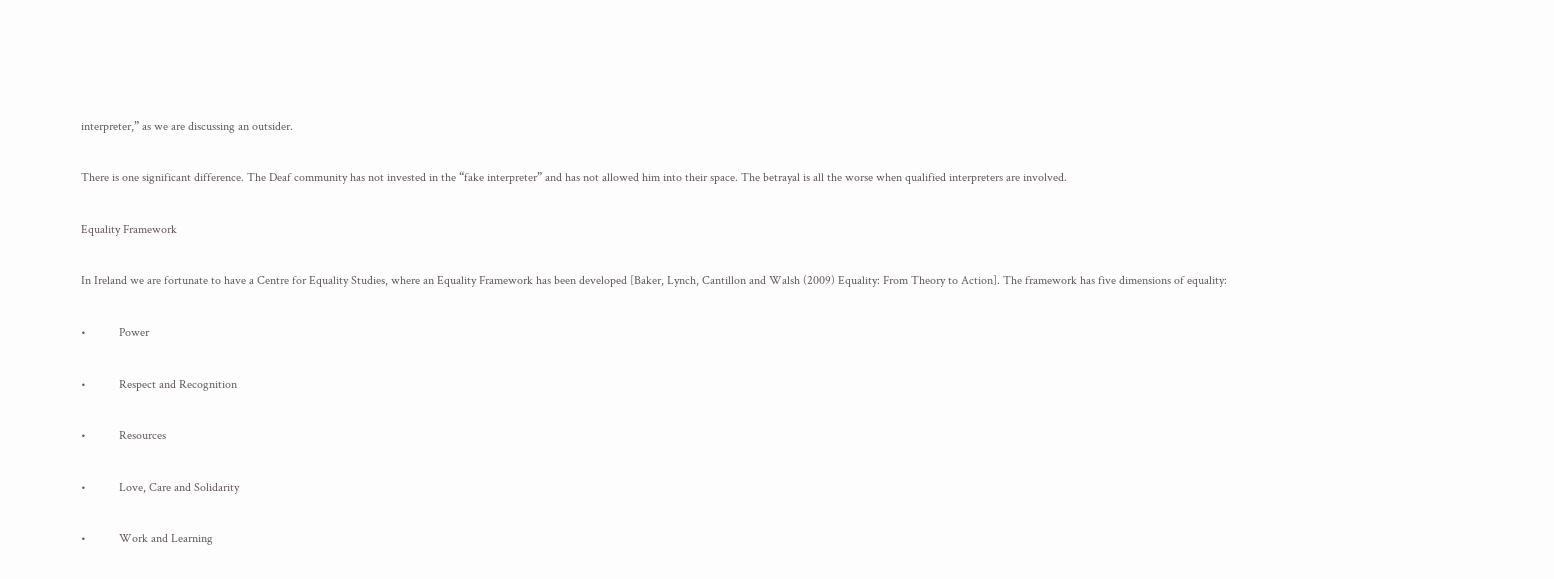interpreter,” as we are discussing an outsider.

There is one significant difference. The Deaf community has not invested in the “fake interpreter” and has not allowed him into their space. The betrayal is all the worse when qualified interpreters are involved.

Equality Framework

In Ireland we are fortunate to have a Centre for Equality Studies, where an Equality Framework has been developed [Baker, Lynch, Cantillon and Walsh (2009) Equality: From Theory to Action]. The framework has five dimensions of equality:

•           Power

•           Respect and Recognition

•           Resources

•           Love, Care and Solidarity

•           Work and Learning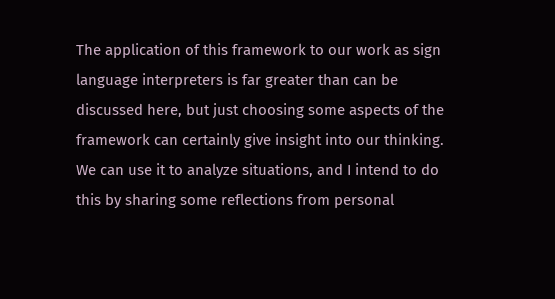The application of this framework to our work as sign language interpreters is far greater than can be discussed here, but just choosing some aspects of the framework can certainly give insight into our thinking. We can use it to analyze situations, and I intend to do this by sharing some reflections from personal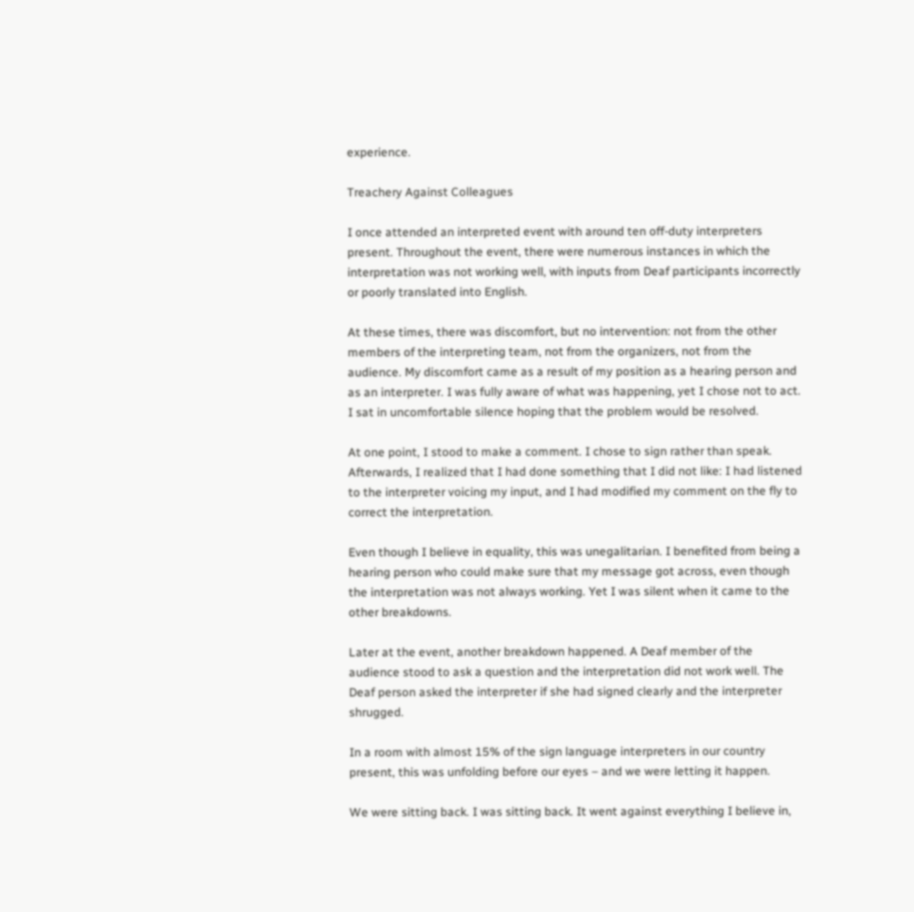experience.

Treachery Against Colleagues

I once attended an interpreted event with around ten off-duty interpreters present. Throughout the event, there were numerous instances in which the interpretation was not working well, with inputs from Deaf participants incorrectly or poorly translated into English.

At these times, there was discomfort, but no intervention: not from the other members of the interpreting team, not from the organizers, not from the audience. My discomfort came as a result of my position as a hearing person and as an interpreter. I was fully aware of what was happening, yet I chose not to act. I sat in uncomfortable silence hoping that the problem would be resolved.

At one point, I stood to make a comment. I chose to sign rather than speak. Afterwards, I realized that I had done something that I did not like: I had listened to the interpreter voicing my input, and I had modified my comment on the fly to correct the interpretation.

Even though I believe in equality, this was unegalitarian. I benefited from being a hearing person who could make sure that my message got across, even though the interpretation was not always working. Yet I was silent when it came to the other breakdowns.

Later at the event, another breakdown happened. A Deaf member of the audience stood to ask a question and the interpretation did not work well. The Deaf person asked the interpreter if she had signed clearly and the interpreter shrugged.

In a room with almost 15% of the sign language interpreters in our country present, this was unfolding before our eyes – and we were letting it happen.

We were sitting back. I was sitting back. It went against everything I believe in,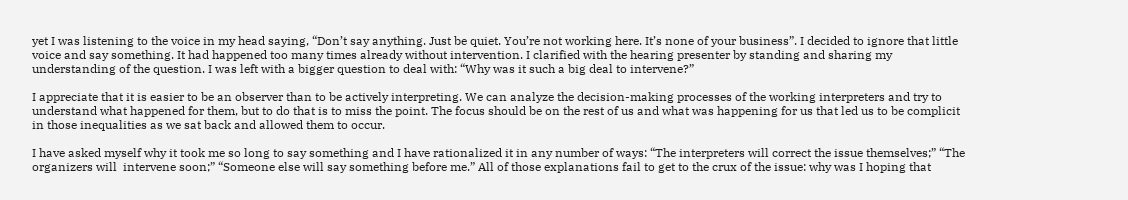yet I was listening to the voice in my head saying, “Don’t say anything. Just be quiet. You’re not working here. It’s none of your business”. I decided to ignore that little voice and say something. It had happened too many times already without intervention. I clarified with the hearing presenter by standing and sharing my understanding of the question. I was left with a bigger question to deal with: “Why was it such a big deal to intervene?”

I appreciate that it is easier to be an observer than to be actively interpreting. We can analyze the decision-making processes of the working interpreters and try to understand what happened for them, but to do that is to miss the point. The focus should be on the rest of us and what was happening for us that led us to be complicit in those inequalities as we sat back and allowed them to occur.

I have asked myself why it took me so long to say something and I have rationalized it in any number of ways: “The interpreters will correct the issue themselves;” “The organizers will  intervene soon;” “Someone else will say something before me.” All of those explanations fail to get to the crux of the issue: why was I hoping that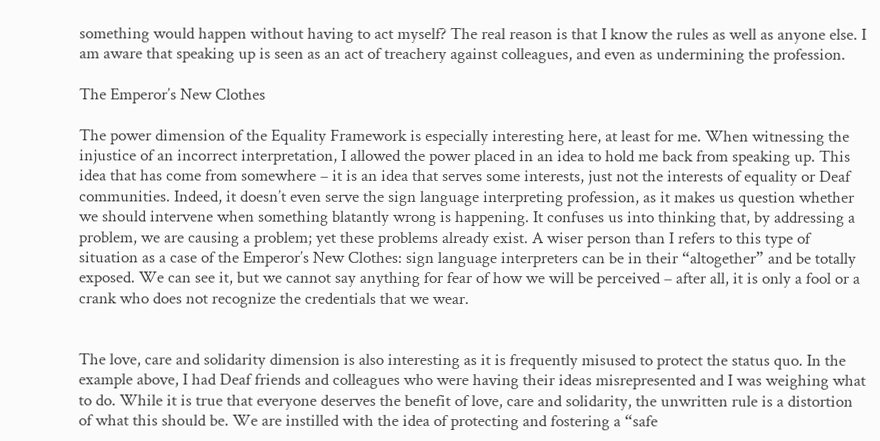something would happen without having to act myself? The real reason is that I know the rules as well as anyone else. I am aware that speaking up is seen as an act of treachery against colleagues, and even as undermining the profession.

The Emperor’s New Clothes

The power dimension of the Equality Framework is especially interesting here, at least for me. When witnessing the injustice of an incorrect interpretation, I allowed the power placed in an idea to hold me back from speaking up. This idea that has come from somewhere – it is an idea that serves some interests, just not the interests of equality or Deaf communities. Indeed, it doesn’t even serve the sign language interpreting profession, as it makes us question whether we should intervene when something blatantly wrong is happening. It confuses us into thinking that, by addressing a problem, we are causing a problem; yet these problems already exist. A wiser person than I refers to this type of situation as a case of the Emperor’s New Clothes: sign language interpreters can be in their “altogether” and be totally exposed. We can see it, but we cannot say anything for fear of how we will be perceived – after all, it is only a fool or a crank who does not recognize the credentials that we wear.


The love, care and solidarity dimension is also interesting as it is frequently misused to protect the status quo. In the example above, I had Deaf friends and colleagues who were having their ideas misrepresented and I was weighing what to do. While it is true that everyone deserves the benefit of love, care and solidarity, the unwritten rule is a distortion of what this should be. We are instilled with the idea of protecting and fostering a “safe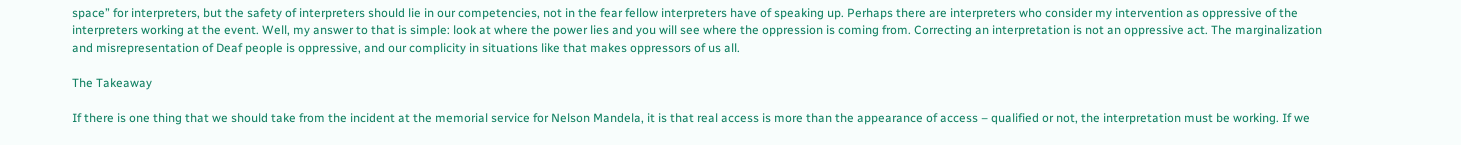space” for interpreters, but the safety of interpreters should lie in our competencies, not in the fear fellow interpreters have of speaking up. Perhaps there are interpreters who consider my intervention as oppressive of the interpreters working at the event. Well, my answer to that is simple: look at where the power lies and you will see where the oppression is coming from. Correcting an interpretation is not an oppressive act. The marginalization and misrepresentation of Deaf people is oppressive, and our complicity in situations like that makes oppressors of us all.

The Takeaway

If there is one thing that we should take from the incident at the memorial service for Nelson Mandela, it is that real access is more than the appearance of access – qualified or not, the interpretation must be working. If we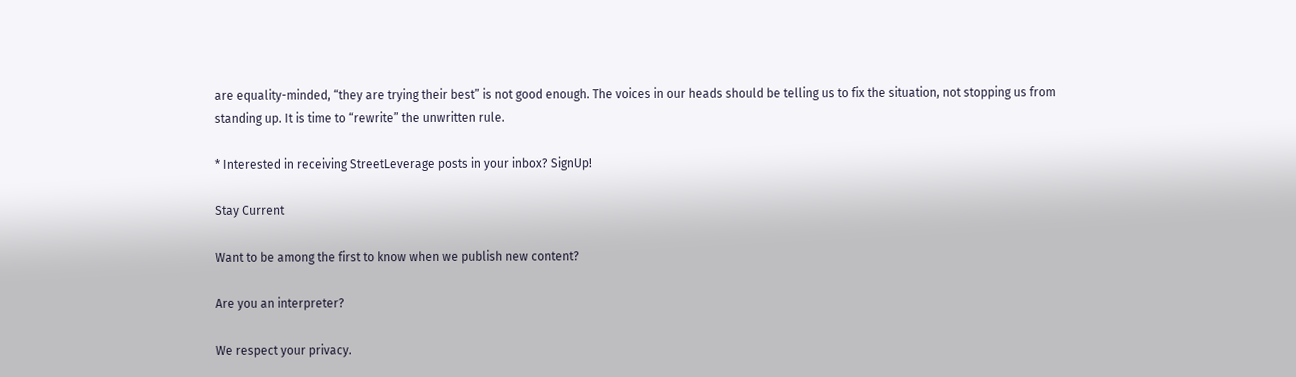are equality-minded, “they are trying their best” is not good enough. The voices in our heads should be telling us to fix the situation, not stopping us from standing up. It is time to “rewrite” the unwritten rule.

* Interested in receiving StreetLeverage posts in your inbox? SignUp!

Stay Current

Want to be among the first to know when we publish new content?

Are you an interpreter?

We respect your privacy.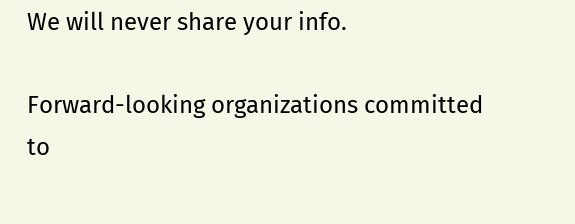We will never share your info.

Forward-looking organizations committed to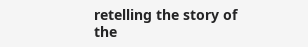retelling the story of the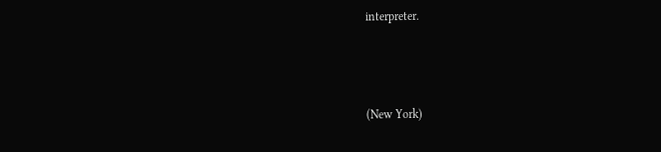interpreter.



(New York)